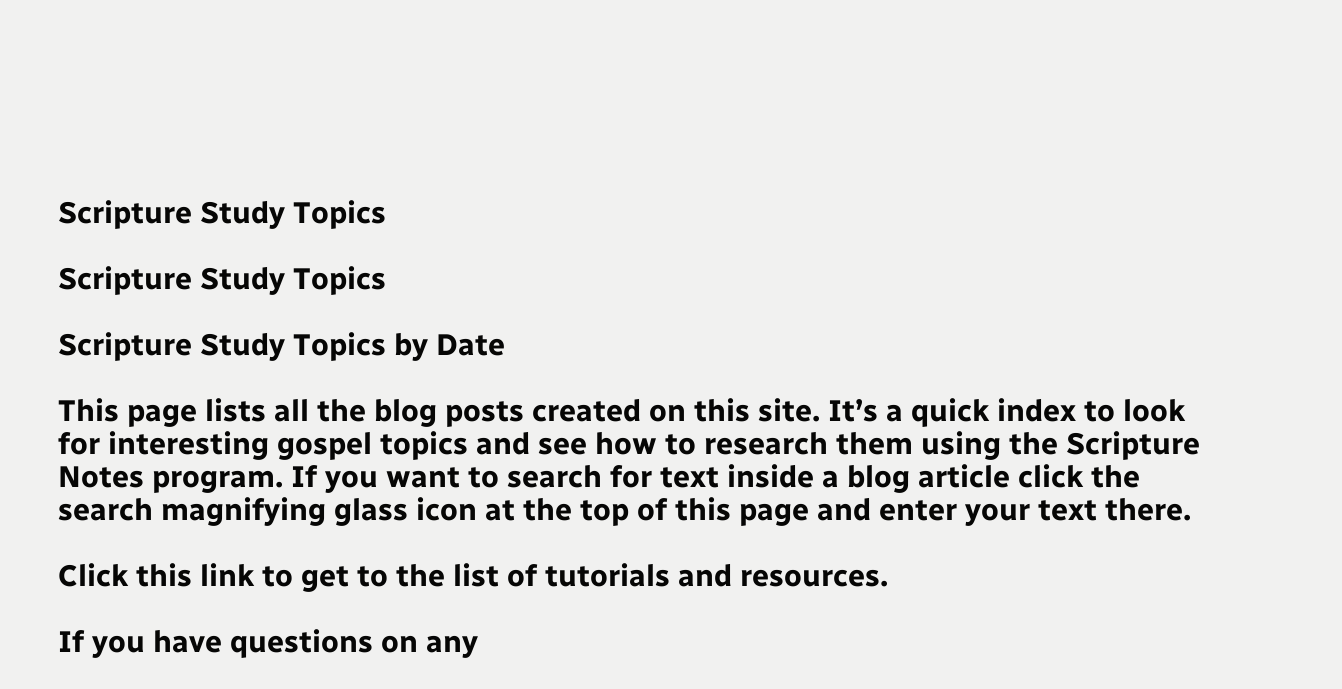Scripture Study Topics

Scripture Study Topics

Scripture Study Topics by Date

This page lists all the blog posts created on this site. It’s a quick index to look for interesting gospel topics and see how to research them using the Scripture Notes program. If you want to search for text inside a blog article click the search magnifying glass icon at the top of this page and enter your text there.

Click this link to get to the list of tutorials and resources.

If you have questions on any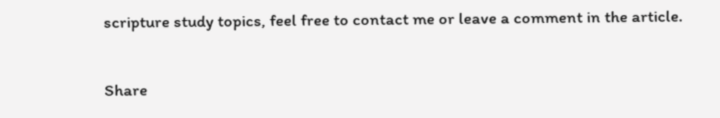scripture study topics, feel free to contact me or leave a comment in the article.

Share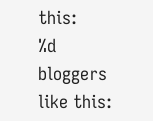this:
%d bloggers like this: